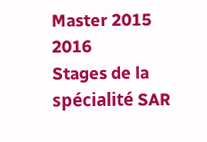Master 2015 2016
Stages de la spécialité SAR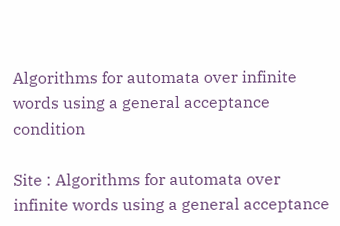Algorithms for automata over infinite words using a general acceptance condition

Site : Algorithms for automata over infinite words using a general acceptance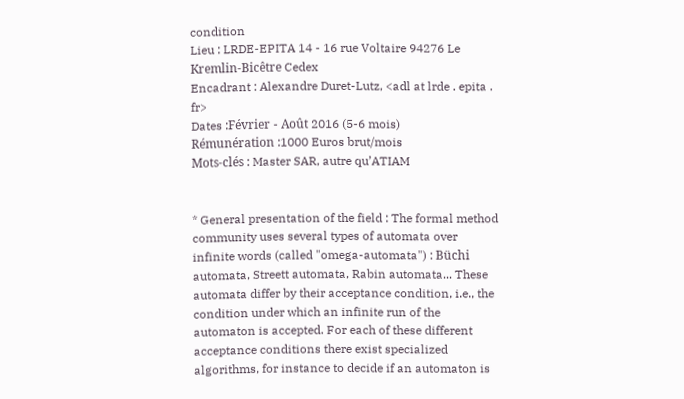condition
Lieu : LRDE-EPITA 14 - 16 rue Voltaire 94276 Le Kremlin-Bicêtre Cedex
Encadrant : Alexandre Duret-Lutz, <adl at lrde . epita . fr>
Dates :Février - Août 2016 (5-6 mois)
Rémunération :1000 Euros brut/mois
Mots-clés : Master SAR, autre qu’ATIAM


* General presentation of the field : The formal method community uses several types of automata over infinite words (called "omega-automata") : Büchi automata, Streett automata, Rabin automata... These automata differ by their acceptance condition, i.e., the condition under which an infinite run of the automaton is accepted. For each of these different acceptance conditions there exist specialized algorithms, for instance to decide if an automaton is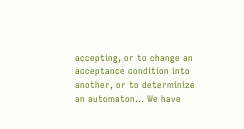accepting, or to change an acceptance condition into another, or to determinize an automaton... We have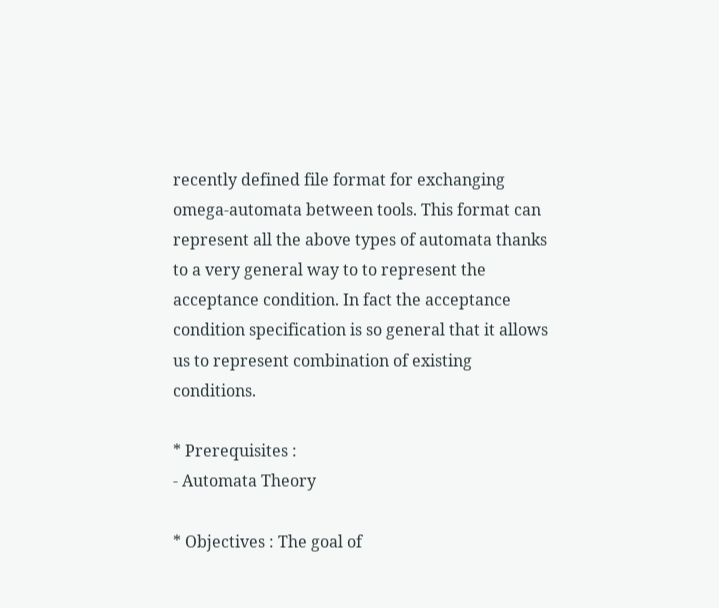recently defined file format for exchanging omega-automata between tools. This format can represent all the above types of automata thanks to a very general way to to represent the acceptance condition. In fact the acceptance condition specification is so general that it allows us to represent combination of existing conditions.

* Prerequisites :
- Automata Theory

* Objectives : The goal of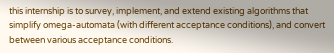this internship is to survey, implement, and extend existing algorithms that simplify omega-automata (with different acceptance conditions), and convert between various acceptance conditions.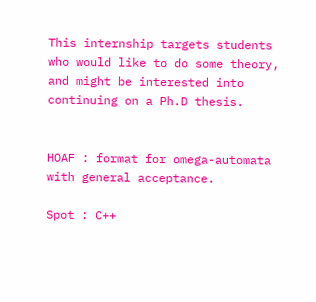This internship targets students who would like to do some theory, and might be interested into continuing on a Ph.D thesis.


HOAF : format for omega-automata with general acceptance.

Spot : C++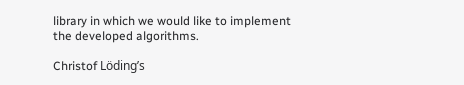library in which we would like to implement the developed algorithms.

Christof Löding’s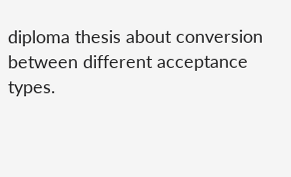diploma thesis about conversion between different acceptance types.